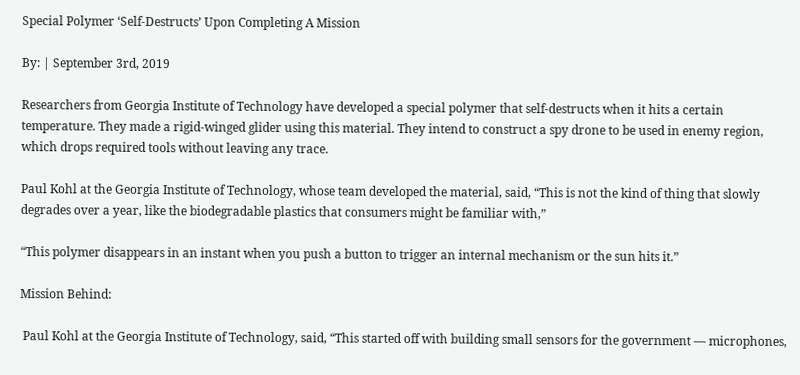Special Polymer ‘Self-Destructs’ Upon Completing A Mission

By: | September 3rd, 2019

Researchers from Georgia Institute of Technology have developed a special polymer that self-destructs when it hits a certain temperature. They made a rigid-winged glider using this material. They intend to construct a spy drone to be used in enemy region, which drops required tools without leaving any trace.

Paul Kohl at the Georgia Institute of Technology, whose team developed the material, said, “This is not the kind of thing that slowly degrades over a year, like the biodegradable plastics that consumers might be familiar with,”

“This polymer disappears in an instant when you push a button to trigger an internal mechanism or the sun hits it.”

Mission Behind:

 Paul Kohl at the Georgia Institute of Technology, said, “This started off with building small sensors for the government — microphones,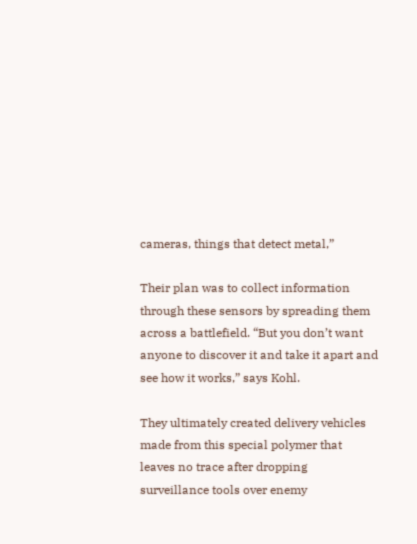cameras, things that detect metal,”

Their plan was to collect information through these sensors by spreading them across a battlefield. “But you don’t want anyone to discover it and take it apart and see how it works,” says Kohl.

They ultimately created delivery vehicles made from this special polymer that leaves no trace after dropping surveillance tools over enemy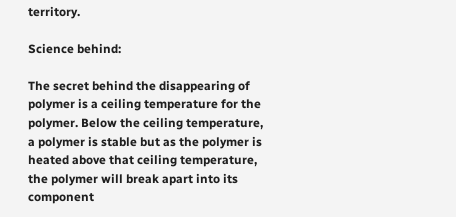territory.

Science behind:

The secret behind the disappearing of polymer is a ceiling temperature for the polymer. Below the ceiling temperature, a polymer is stable but as the polymer is heated above that ceiling temperature, the polymer will break apart into its component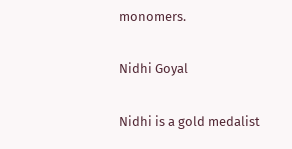monomers.

Nidhi Goyal

Nidhi is a gold medalist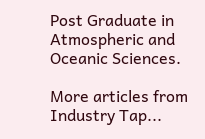Post Graduate in Atmospheric and Oceanic Sciences.

More articles from Industry Tap...